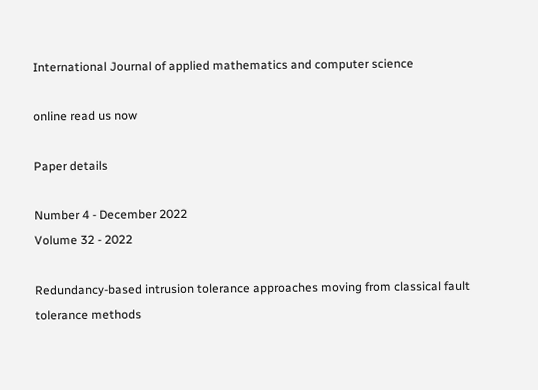International Journal of applied mathematics and computer science

online read us now

Paper details

Number 4 - December 2022
Volume 32 - 2022

Redundancy-based intrusion tolerance approaches moving from classical fault tolerance methods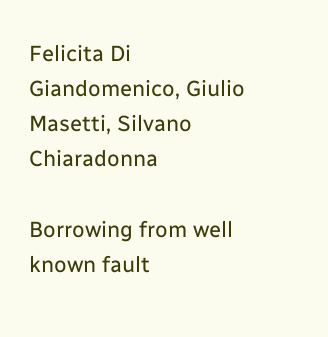Felicita Di Giandomenico, Giulio Masetti, Silvano Chiaradonna

Borrowing from well known fault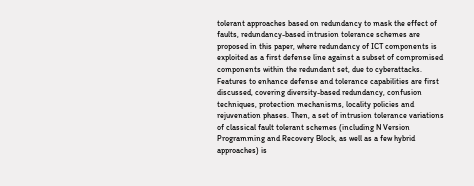tolerant approaches based on redundancy to mask the effect of faults, redundancy-based intrusion tolerance schemes are proposed in this paper, where redundancy of ICT components is exploited as a first defense line against a subset of compromised components within the redundant set, due to cyberattacks. Features to enhance defense and tolerance capabilities are first discussed, covering diversity-based redundancy, confusion techniques, protection mechanisms, locality policies and rejuvenation phases. Then, a set of intrusion tolerance variations of classical fault tolerant schemes (including N Version Programming and Recovery Block, as well as a few hybrid approaches) is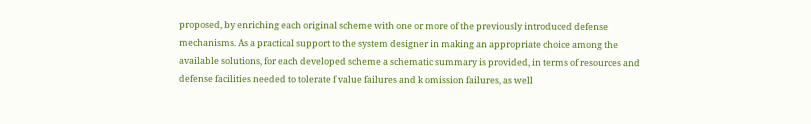proposed, by enriching each original scheme with one or more of the previously introduced defense mechanisms. As a practical support to the system designer in making an appropriate choice among the available solutions, for each developed scheme a schematic summary is provided, in terms of resources and defense facilities needed to tolerate f value failures and k omission failures, as well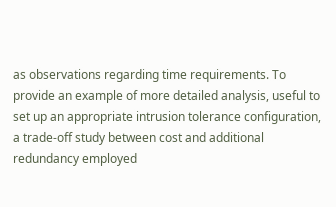as observations regarding time requirements. To provide an example of more detailed analysis, useful to set up an appropriate intrusion tolerance configuration, a trade-off study between cost and additional redundancy employed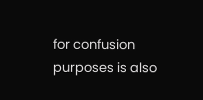for confusion purposes is also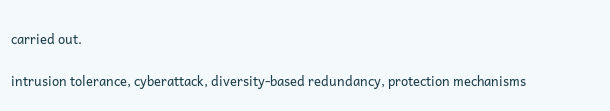carried out.

intrusion tolerance, cyberattack, diversity-based redundancy, protection mechanisms